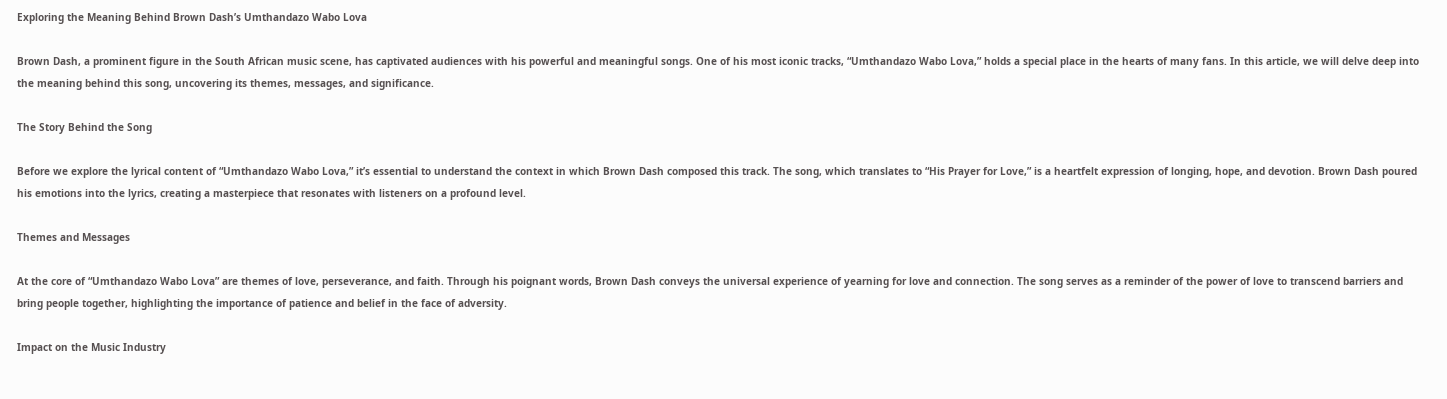Exploring the Meaning Behind Brown Dash’s Umthandazo Wabo Lova

Brown Dash, a prominent figure in the South African music scene, has captivated audiences with his powerful and meaningful songs. One of his most iconic tracks, “Umthandazo Wabo Lova,” holds a special place in the hearts of many fans. In this article, we will delve deep into the meaning behind this song, uncovering its themes, messages, and significance.

The Story Behind the Song

Before we explore the lyrical content of “Umthandazo Wabo Lova,” it’s essential to understand the context in which Brown Dash composed this track. The song, which translates to “His Prayer for Love,” is a heartfelt expression of longing, hope, and devotion. Brown Dash poured his emotions into the lyrics, creating a masterpiece that resonates with listeners on a profound level.

Themes and Messages

At the core of “Umthandazo Wabo Lova” are themes of love, perseverance, and faith. Through his poignant words, Brown Dash conveys the universal experience of yearning for love and connection. The song serves as a reminder of the power of love to transcend barriers and bring people together, highlighting the importance of patience and belief in the face of adversity.

Impact on the Music Industry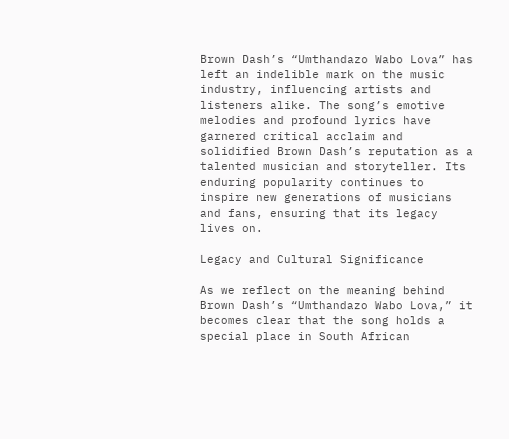Brown Dash’s “Umthandazo Wabo Lova” has left an indelible mark on the music industry, influencing artists and listeners alike. The song’s emotive melodies and profound lyrics have garnered critical acclaim and solidified Brown Dash’s reputation as a talented musician and storyteller. Its enduring popularity continues to inspire new generations of musicians and fans, ensuring that its legacy lives on.

Legacy and Cultural Significance

As we reflect on the meaning behind Brown Dash’s “Umthandazo Wabo Lova,” it becomes clear that the song holds a special place in South African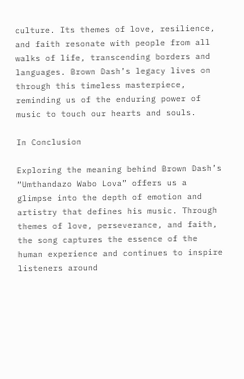culture. Its themes of love, resilience, and faith resonate with people from all walks of life, transcending borders and languages. Brown Dash’s legacy lives on through this timeless masterpiece, reminding us of the enduring power of music to touch our hearts and souls.

In Conclusion

Exploring the meaning behind Brown Dash’s “Umthandazo Wabo Lova” offers us a glimpse into the depth of emotion and artistry that defines his music. Through themes of love, perseverance, and faith, the song captures the essence of the human experience and continues to inspire listeners around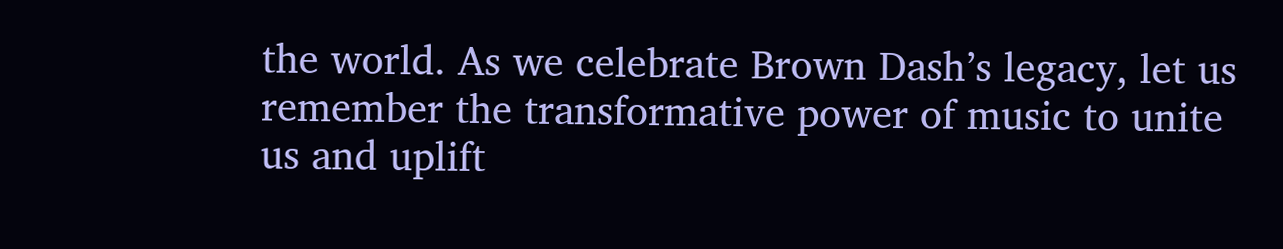the world. As we celebrate Brown Dash’s legacy, let us remember the transformative power of music to unite us and uplift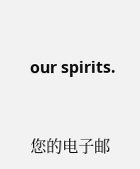our spirits.


您的电子邮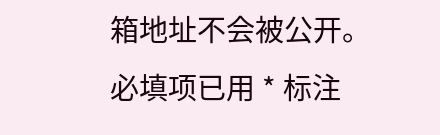箱地址不会被公开。 必填项已用 * 标注